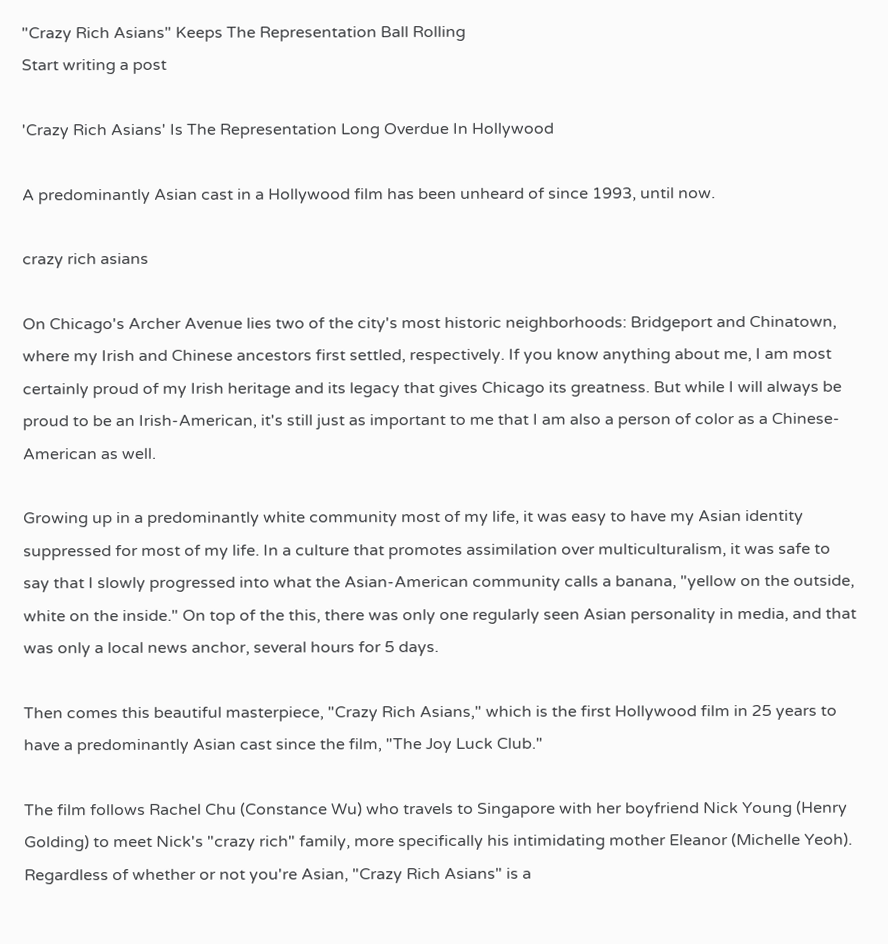"Crazy Rich Asians" Keeps The Representation Ball Rolling
Start writing a post

'Crazy Rich Asians' Is The Representation Long Overdue In Hollywood

A predominantly Asian cast in a Hollywood film has been unheard of since 1993, until now.

crazy rich asians

On Chicago's Archer Avenue lies two of the city's most historic neighborhoods: Bridgeport and Chinatown, where my Irish and Chinese ancestors first settled, respectively. If you know anything about me, I am most certainly proud of my Irish heritage and its legacy that gives Chicago its greatness. But while I will always be proud to be an Irish-American, it's still just as important to me that I am also a person of color as a Chinese-American as well.

Growing up in a predominantly white community most of my life, it was easy to have my Asian identity suppressed for most of my life. In a culture that promotes assimilation over multiculturalism, it was safe to say that I slowly progressed into what the Asian-American community calls a banana, "yellow on the outside, white on the inside." On top of the this, there was only one regularly seen Asian personality in media, and that was only a local news anchor, several hours for 5 days.

Then comes this beautiful masterpiece, "Crazy Rich Asians," which is the first Hollywood film in 25 years to have a predominantly Asian cast since the film, "The Joy Luck Club."

The film follows Rachel Chu (Constance Wu) who travels to Singapore with her boyfriend Nick Young (Henry Golding) to meet Nick's "crazy rich" family, more specifically his intimidating mother Eleanor (Michelle Yeoh). Regardless of whether or not you're Asian, "Crazy Rich Asians" is a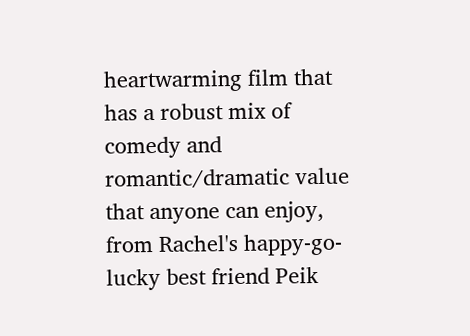heartwarming film that has a robust mix of comedy and romantic/dramatic value that anyone can enjoy, from Rachel's happy-go-lucky best friend Peik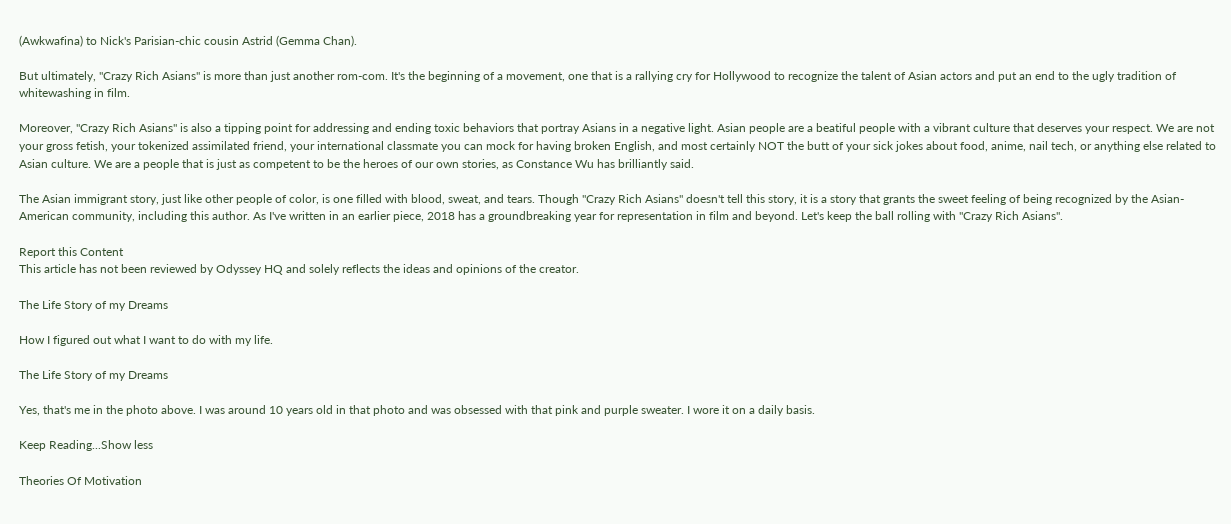(Awkwafina) to Nick's Parisian-chic cousin Astrid (Gemma Chan).

But ultimately, "Crazy Rich Asians" is more than just another rom-com. It's the beginning of a movement, one that is a rallying cry for Hollywood to recognize the talent of Asian actors and put an end to the ugly tradition of whitewashing in film.

Moreover, "Crazy Rich Asians" is also a tipping point for addressing and ending toxic behaviors that portray Asians in a negative light. Asian people are a beatiful people with a vibrant culture that deserves your respect. We are not your gross fetish, your tokenized assimilated friend, your international classmate you can mock for having broken English, and most certainly NOT the butt of your sick jokes about food, anime, nail tech, or anything else related to Asian culture. We are a people that is just as competent to be the heroes of our own stories, as Constance Wu has brilliantly said.

The Asian immigrant story, just like other people of color, is one filled with blood, sweat, and tears. Though "Crazy Rich Asians" doesn't tell this story, it is a story that grants the sweet feeling of being recognized by the Asian-American community, including this author. As I've written in an earlier piece, 2018 has a groundbreaking year for representation in film and beyond. Let's keep the ball rolling with "Crazy Rich Asians".

Report this Content
This article has not been reviewed by Odyssey HQ and solely reflects the ideas and opinions of the creator.

The Life Story of my Dreams

How I figured out what I want to do with my life.

The Life Story of my Dreams

Yes, that's me in the photo above. I was around 10 years old in that photo and was obsessed with that pink and purple sweater. I wore it on a daily basis.

Keep Reading...Show less

Theories Of Motivation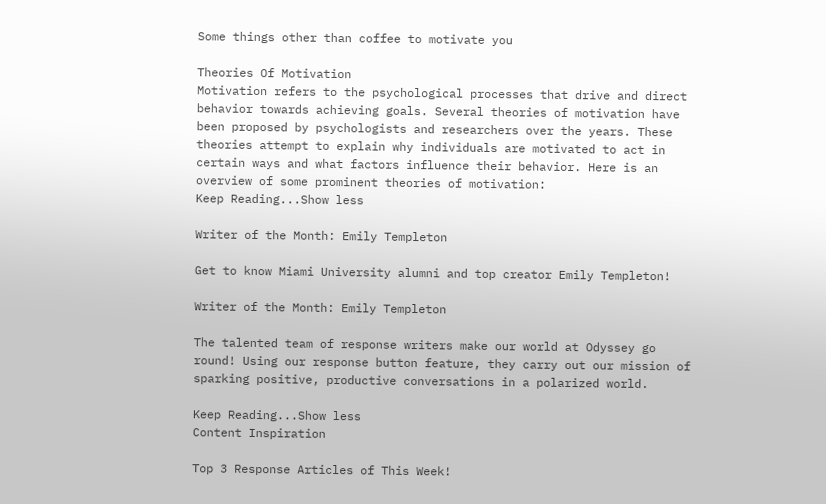Some things other than coffee to motivate you

Theories Of Motivation
Motivation refers to the psychological processes that drive and direct behavior towards achieving goals. Several theories of motivation have been proposed by psychologists and researchers over the years. These theories attempt to explain why individuals are motivated to act in certain ways and what factors influence their behavior. Here is an overview of some prominent theories of motivation:
Keep Reading...Show less

Writer of the Month: Emily Templeton

Get to know Miami University alumni and top creator Emily Templeton!

Writer of the Month: Emily Templeton

The talented team of response writers make our world at Odyssey go round! Using our response button feature, they carry out our mission of sparking positive, productive conversations in a polarized world.

Keep Reading...Show less
Content Inspiration

Top 3 Response Articles of This Week!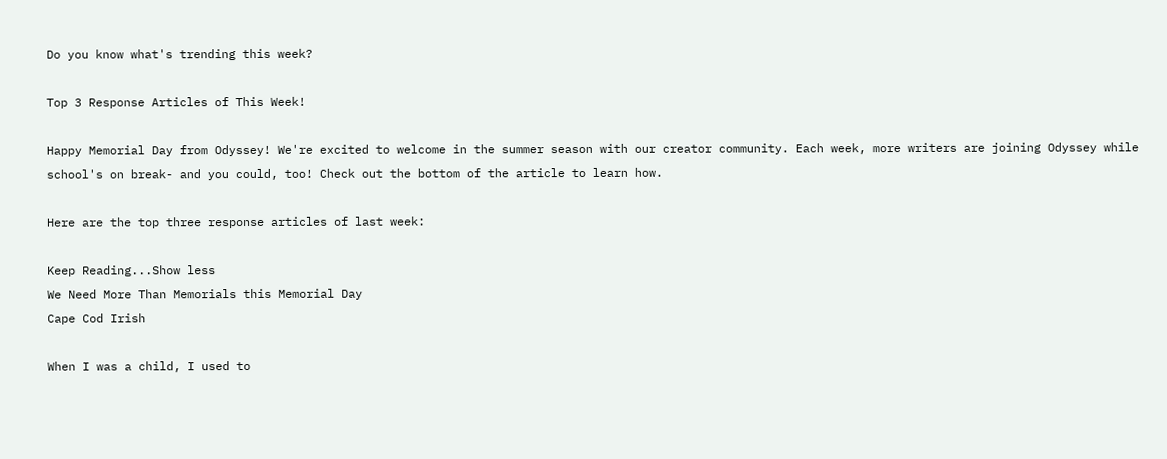Do you know what's trending this week?

Top 3 Response Articles of This Week!

Happy Memorial Day from Odyssey! We're excited to welcome in the summer season with our creator community. Each week, more writers are joining Odyssey while school's on break- and you could, too! Check out the bottom of the article to learn how.

Here are the top three response articles of last week:

Keep Reading...Show less
We Need More Than Memorials this Memorial Day
Cape Cod Irish

When I was a child, I used to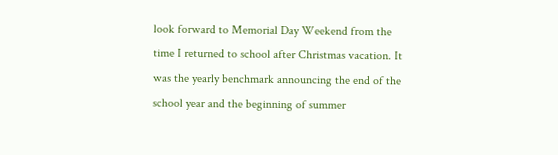look forward to Memorial Day Weekend from the time I returned to school after Christmas vacation. It was the yearly benchmark announcing the end of the school year and the beginning of summer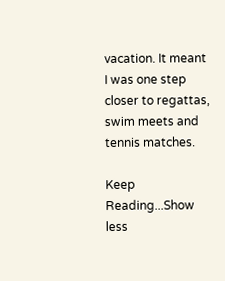vacation. It meant I was one step closer to regattas, swim meets and tennis matches.

Keep Reading...Show less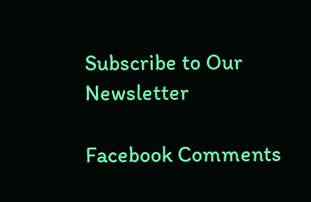Subscribe to Our Newsletter

Facebook Comments